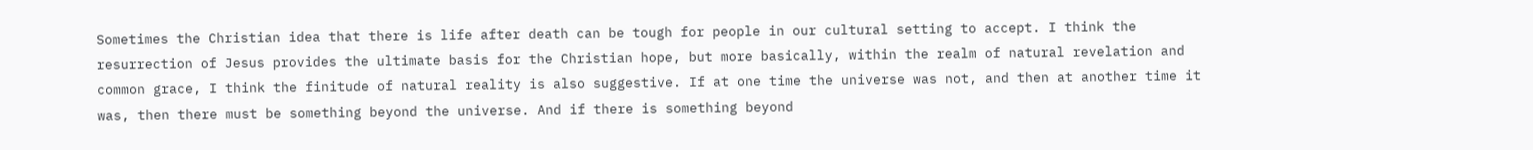Sometimes the Christian idea that there is life after death can be tough for people in our cultural setting to accept. I think the resurrection of Jesus provides the ultimate basis for the Christian hope, but more basically, within the realm of natural revelation and common grace, I think the finitude of natural reality is also suggestive. If at one time the universe was not, and then at another time it was, then there must be something beyond the universe. And if there is something beyond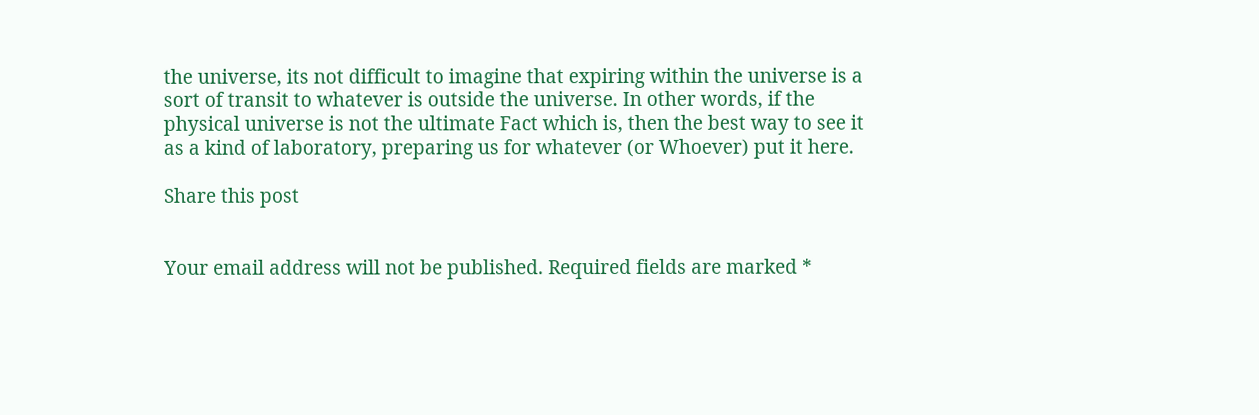the universe, its not difficult to imagine that expiring within the universe is a sort of transit to whatever is outside the universe. In other words, if the physical universe is not the ultimate Fact which is, then the best way to see it as a kind of laboratory, preparing us for whatever (or Whoever) put it here.

Share this post


Your email address will not be published. Required fields are marked *